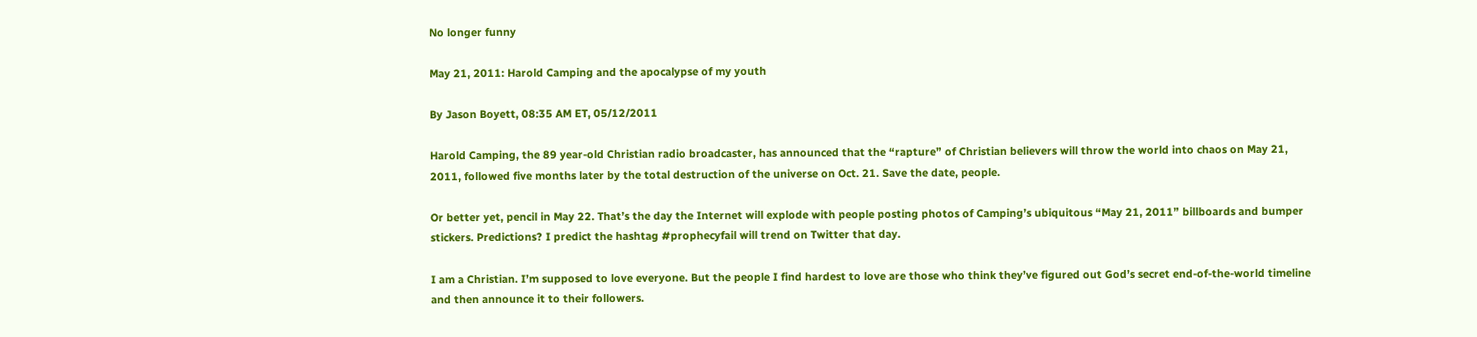No longer funny

May 21, 2011: Harold Camping and the apocalypse of my youth

By Jason Boyett, 08:35 AM ET, 05/12/2011

Harold Camping, the 89 year-old Christian radio broadcaster, has announced that the “rapture” of Christian believers will throw the world into chaos on May 21, 2011, followed five months later by the total destruction of the universe on Oct. 21. Save the date, people.

Or better yet, pencil in May 22. That’s the day the Internet will explode with people posting photos of Camping’s ubiquitous “May 21, 2011” billboards and bumper stickers. Predictions? I predict the hashtag #prophecyfail will trend on Twitter that day.

I am a Christian. I’m supposed to love everyone. But the people I find hardest to love are those who think they’ve figured out God’s secret end-of-the-world timeline and then announce it to their followers.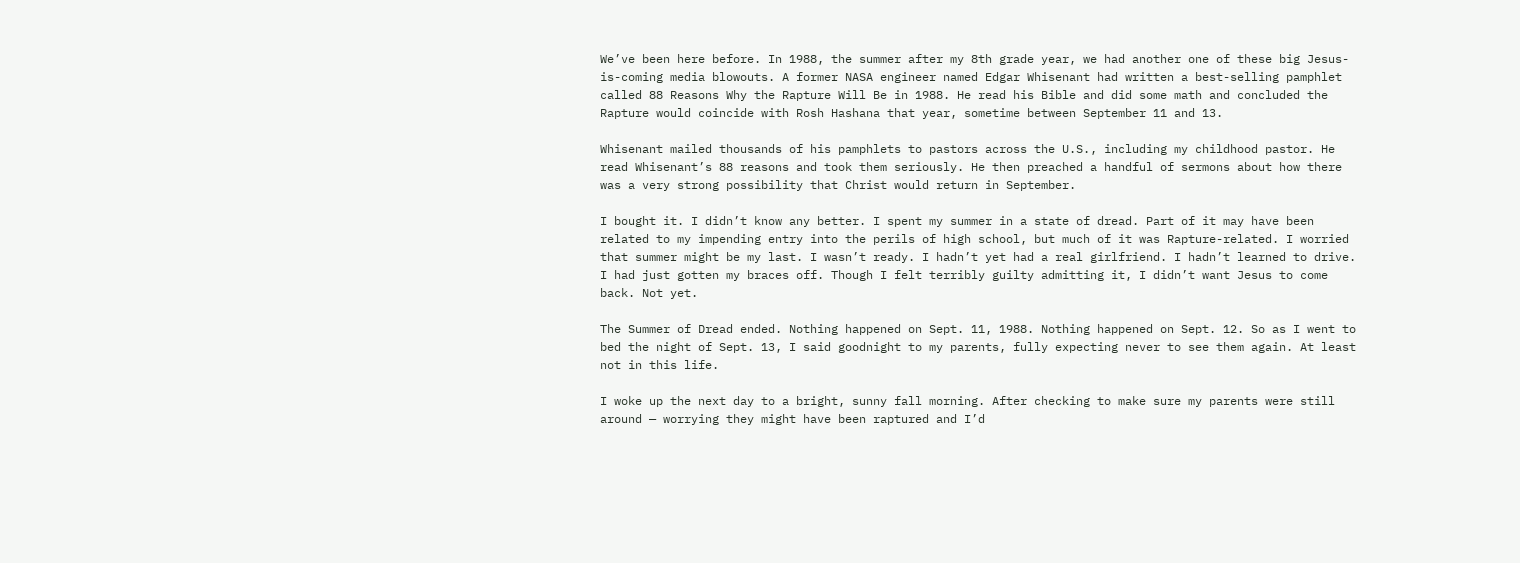We’ve been here before. In 1988, the summer after my 8th grade year, we had another one of these big Jesus-is-coming media blowouts. A former NASA engineer named Edgar Whisenant had written a best-selling pamphlet called 88 Reasons Why the Rapture Will Be in 1988. He read his Bible and did some math and concluded the Rapture would coincide with Rosh Hashana that year, sometime between September 11 and 13.

Whisenant mailed thousands of his pamphlets to pastors across the U.S., including my childhood pastor. He read Whisenant’s 88 reasons and took them seriously. He then preached a handful of sermons about how there was a very strong possibility that Christ would return in September.

I bought it. I didn’t know any better. I spent my summer in a state of dread. Part of it may have been related to my impending entry into the perils of high school, but much of it was Rapture-related. I worried that summer might be my last. I wasn’t ready. I hadn’t yet had a real girlfriend. I hadn’t learned to drive. I had just gotten my braces off. Though I felt terribly guilty admitting it, I didn’t want Jesus to come back. Not yet.

The Summer of Dread ended. Nothing happened on Sept. 11, 1988. Nothing happened on Sept. 12. So as I went to bed the night of Sept. 13, I said goodnight to my parents, fully expecting never to see them again. At least not in this life.

I woke up the next day to a bright, sunny fall morning. After checking to make sure my parents were still around — worrying they might have been raptured and I’d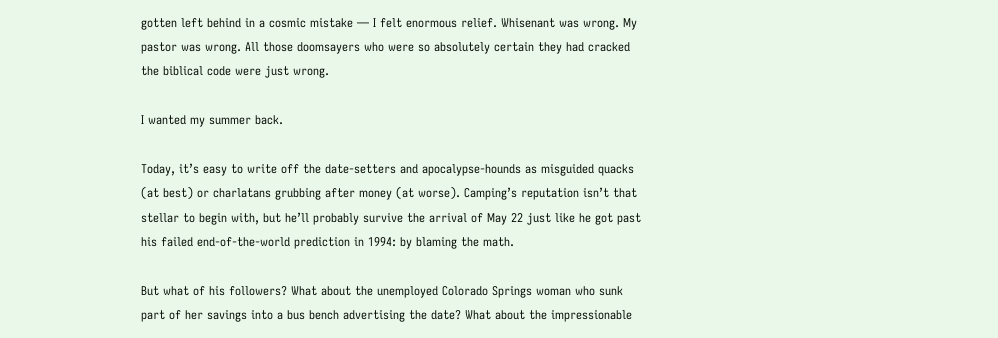gotten left behind in a cosmic mistake — I felt enormous relief. Whisenant was wrong. My pastor was wrong. All those doomsayers who were so absolutely certain they had cracked the biblical code were just wrong.

I wanted my summer back.

Today, it’s easy to write off the date-setters and apocalypse-hounds as misguided quacks (at best) or charlatans grubbing after money (at worse). Camping’s reputation isn’t that stellar to begin with, but he’ll probably survive the arrival of May 22 just like he got past his failed end-of-the-world prediction in 1994: by blaming the math.

But what of his followers? What about the unemployed Colorado Springs woman who sunk part of her savings into a bus bench advertising the date? What about the impressionable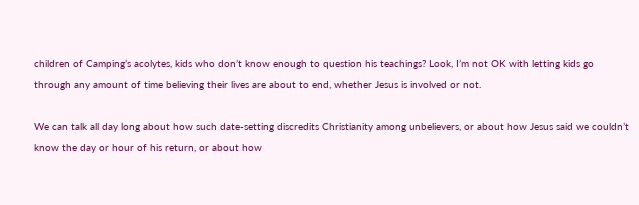children of Camping’s acolytes, kids who don’t know enough to question his teachings? Look, I’m not OK with letting kids go through any amount of time believing their lives are about to end, whether Jesus is involved or not.

We can talk all day long about how such date-setting discredits Christianity among unbelievers, or about how Jesus said we couldn’t know the day or hour of his return, or about how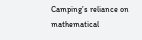Camping’s reliance on mathematical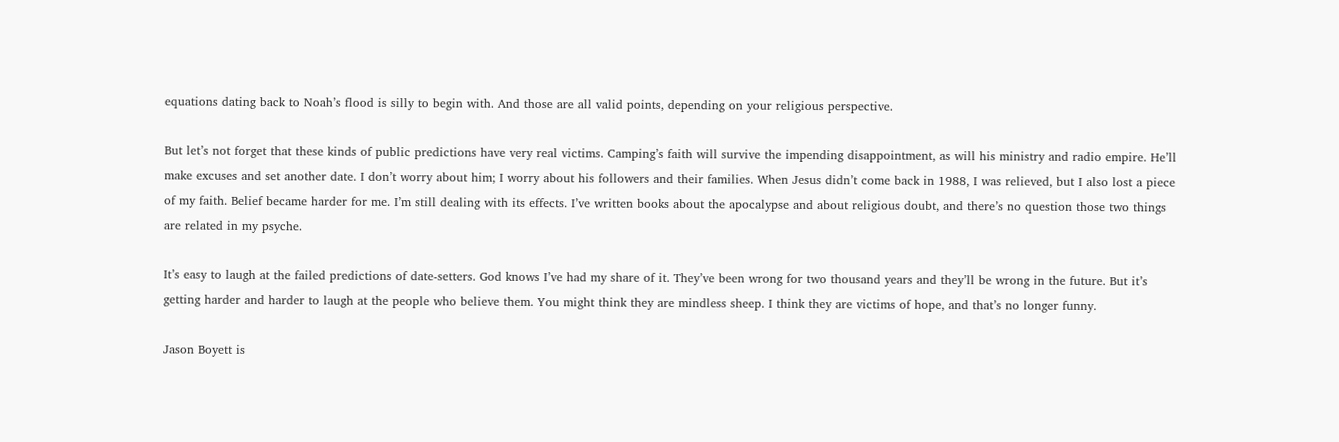equations dating back to Noah’s flood is silly to begin with. And those are all valid points, depending on your religious perspective.

But let’s not forget that these kinds of public predictions have very real victims. Camping’s faith will survive the impending disappointment, as will his ministry and radio empire. He’ll make excuses and set another date. I don’t worry about him; I worry about his followers and their families. When Jesus didn’t come back in 1988, I was relieved, but I also lost a piece of my faith. Belief became harder for me. I’m still dealing with its effects. I’ve written books about the apocalypse and about religious doubt, and there’s no question those two things are related in my psyche.

It’s easy to laugh at the failed predictions of date-setters. God knows I’ve had my share of it. They’ve been wrong for two thousand years and they’ll be wrong in the future. But it’s getting harder and harder to laugh at the people who believe them. You might think they are mindless sheep. I think they are victims of hope, and that’s no longer funny.

Jason Boyett is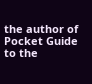the author of Pocket Guide to the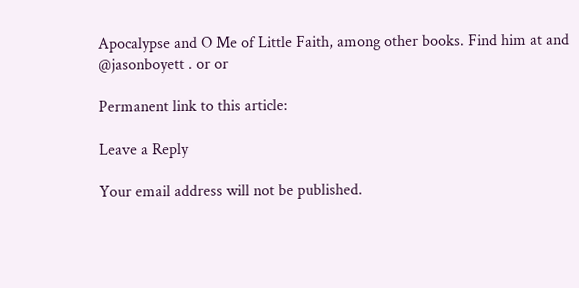Apocalypse and O Me of Little Faith, among other books. Find him at and @jasonboyett . or or

Permanent link to this article:

Leave a Reply

Your email address will not be published.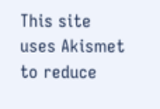This site uses Akismet to reduce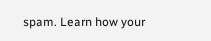spam. Learn how your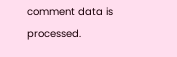comment data is processed.